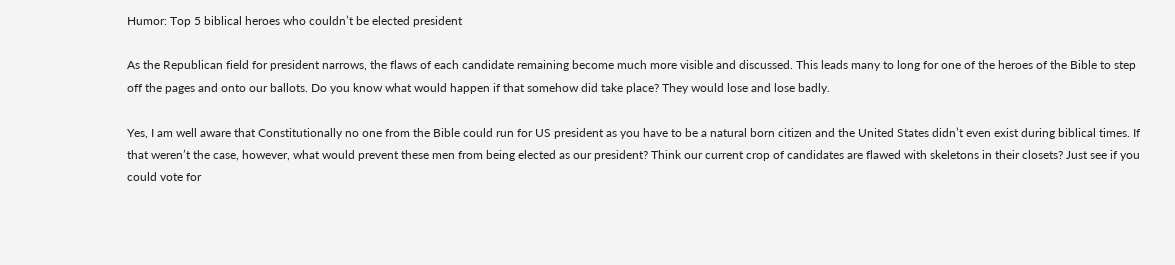Humor: Top 5 biblical heroes who couldn’t be elected president

As the Republican field for president narrows, the flaws of each candidate remaining become much more visible and discussed. This leads many to long for one of the heroes of the Bible to step off the pages and onto our ballots. Do you know what would happen if that somehow did take place? They would lose and lose badly.

Yes, I am well aware that Constitutionally no one from the Bible could run for US president as you have to be a natural born citizen and the United States didn’t even exist during biblical times. If that weren’t the case, however, what would prevent these men from being elected as our president? Think our current crop of candidates are flawed with skeletons in their closets? Just see if you could vote for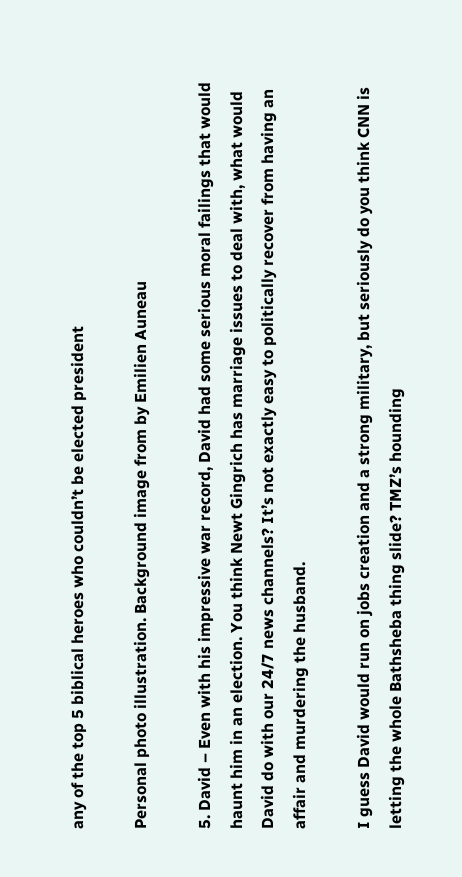any of the top 5 biblical heroes who couldn’t be elected president

Personal photo illustration. Background image from by Emilien Auneau

5. David – Even with his impressive war record, David had some serious moral failings that would haunt him in an election. You think Newt Gingrich has marriage issues to deal with, what would David do with our 24/7 news channels? It’s not exactly easy to politically recover from having an affair and murdering the husband.

I guess David would run on jobs creation and a strong military, but seriously do you think CNN is letting the whole Bathsheba thing slide? TMZ’s hounding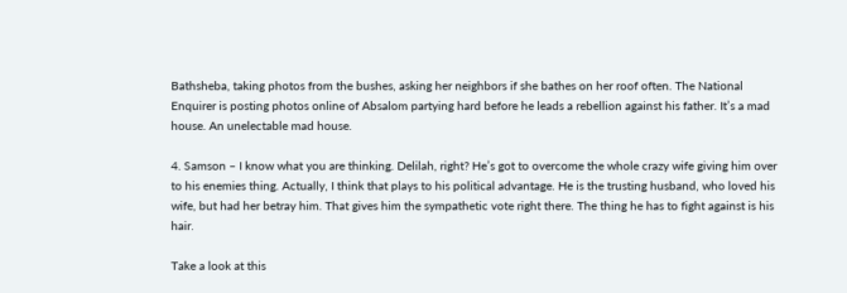Bathsheba, taking photos from the bushes, asking her neighbors if she bathes on her roof often. The National Enquirer is posting photos online of Absalom partying hard before he leads a rebellion against his father. It’s a mad house. An unelectable mad house.

4. Samson – I know what you are thinking. Delilah, right? He’s got to overcome the whole crazy wife giving him over to his enemies thing. Actually, I think that plays to his political advantage. He is the trusting husband, who loved his wife, but had her betray him. That gives him the sympathetic vote right there. The thing he has to fight against is his hair.

Take a look at this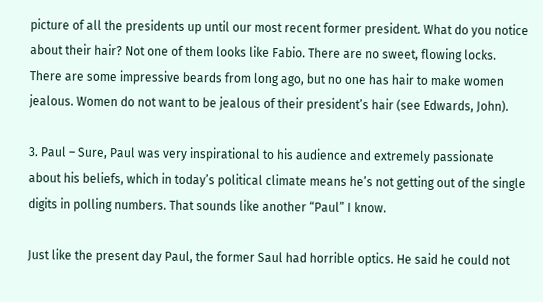picture of all the presidents up until our most recent former president. What do you notice about their hair? Not one of them looks like Fabio. There are no sweet, flowing locks. There are some impressive beards from long ago, but no one has hair to make women jealous. Women do not want to be jealous of their president’s hair (see Edwards, John).

3. Paul – Sure, Paul was very inspirational to his audience and extremely passionate about his beliefs, which in today’s political climate means he’s not getting out of the single digits in polling numbers. That sounds like another “Paul” I know.

Just like the present day Paul, the former Saul had horrible optics. He said he could not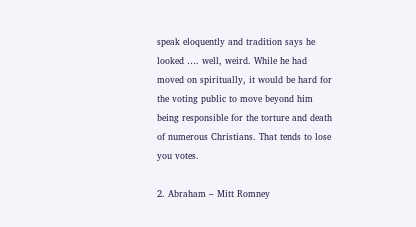speak eloquently and tradition says he looked …. well, weird. While he had moved on spiritually, it would be hard for the voting public to move beyond him being responsible for the torture and death of numerous Christians. That tends to lose you votes.

2. Abraham – Mitt Romney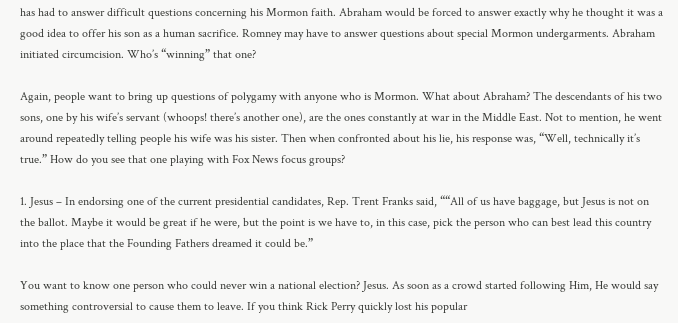has had to answer difficult questions concerning his Mormon faith. Abraham would be forced to answer exactly why he thought it was a good idea to offer his son as a human sacrifice. Romney may have to answer questions about special Mormon undergarments. Abraham initiated circumcision. Who’s “winning” that one?

Again, people want to bring up questions of polygamy with anyone who is Mormon. What about Abraham? The descendants of his two sons, one by his wife’s servant (whoops! there’s another one), are the ones constantly at war in the Middle East. Not to mention, he went around repeatedly telling people his wife was his sister. Then when confronted about his lie, his response was, “Well, technically it’s true.” How do you see that one playing with Fox News focus groups?

1. Jesus – In endorsing one of the current presidential candidates, Rep. Trent Franks said, ““All of us have baggage, but Jesus is not on the ballot. Maybe it would be great if he were, but the point is we have to, in this case, pick the person who can best lead this country into the place that the Founding Fathers dreamed it could be.”

You want to know one person who could never win a national election? Jesus. As soon as a crowd started following Him, He would say something controversial to cause them to leave. If you think Rick Perry quickly lost his popular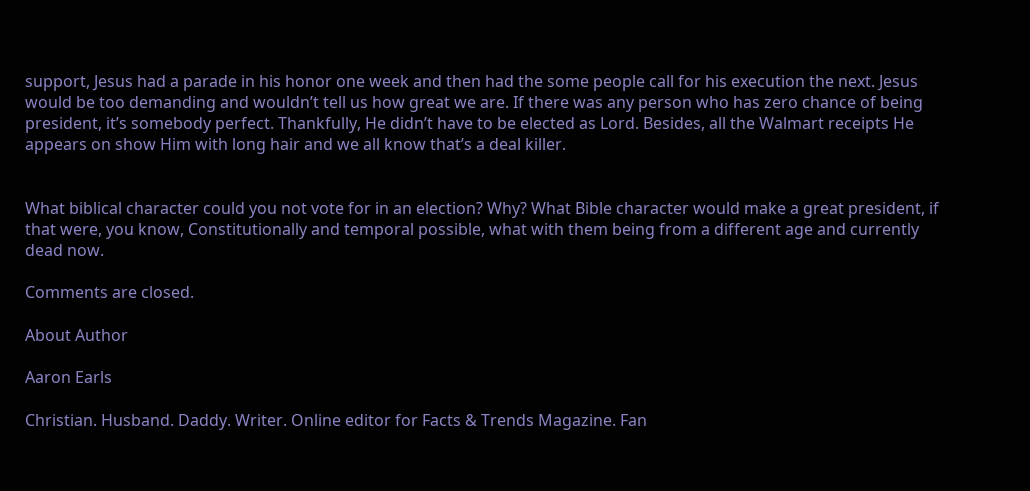support, Jesus had a parade in his honor one week and then had the some people call for his execution the next. Jesus would be too demanding and wouldn’t tell us how great we are. If there was any person who has zero chance of being president, it’s somebody perfect. Thankfully, He didn’t have to be elected as Lord. Besides, all the Walmart receipts He appears on show Him with long hair and we all know that’s a deal killer.


What biblical character could you not vote for in an election? Why? What Bible character would make a great president, if that were, you know, Constitutionally and temporal possible, what with them being from a different age and currently dead now.

Comments are closed.

About Author

Aaron Earls

Christian. Husband. Daddy. Writer. Online editor for Facts & Trends Magazine. Fan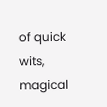of quick wits, magical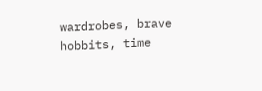wardrobes, brave hobbits, time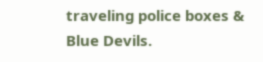traveling police boxes & Blue Devils.